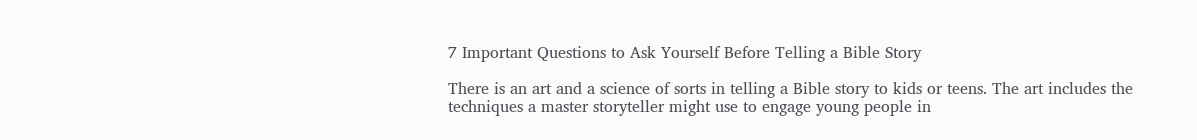7 Important Questions to Ask Yourself Before Telling a Bible Story

There is an art and a science of sorts in telling a Bible story to kids or teens. The art includes the techniques a master storyteller might use to engage young people in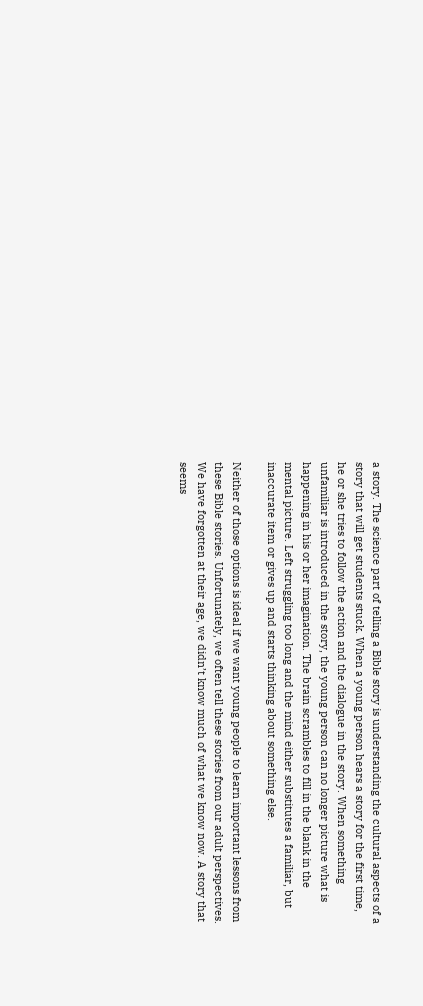a story. The science part of telling a Bible story is understanding the cultural aspects of a story that will get students stuck. When a young person hears a story for the first time, he or she tries to follow the action and the dialogue in the story. When something unfamiliar is introduced in the story, the young person can no longer picture what is happening in his or her imagination. The brain scrambles to fill in the blank in the mental picture. Left struggling too long and the mind either substitutes a familiar, but inaccurate item or gives up and starts thinking about something else.

Neither of those options is ideal if we want young people to learn important lessons from these Bible stories. Unfortunately, we often tell these stories from our adult perspectives. We have forgotten at their age, we didn’t know much of what we know now. A story that seems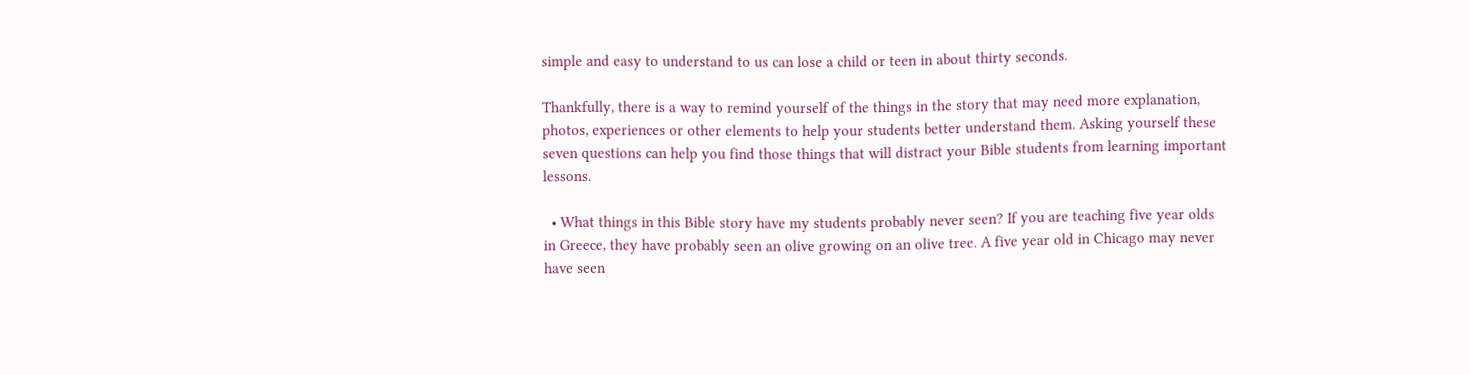simple and easy to understand to us can lose a child or teen in about thirty seconds.

Thankfully, there is a way to remind yourself of the things in the story that may need more explanation, photos, experiences or other elements to help your students better understand them. Asking yourself these seven questions can help you find those things that will distract your Bible students from learning important lessons.

  • What things in this Bible story have my students probably never seen? If you are teaching five year olds in Greece, they have probably seen an olive growing on an olive tree. A five year old in Chicago may never have seen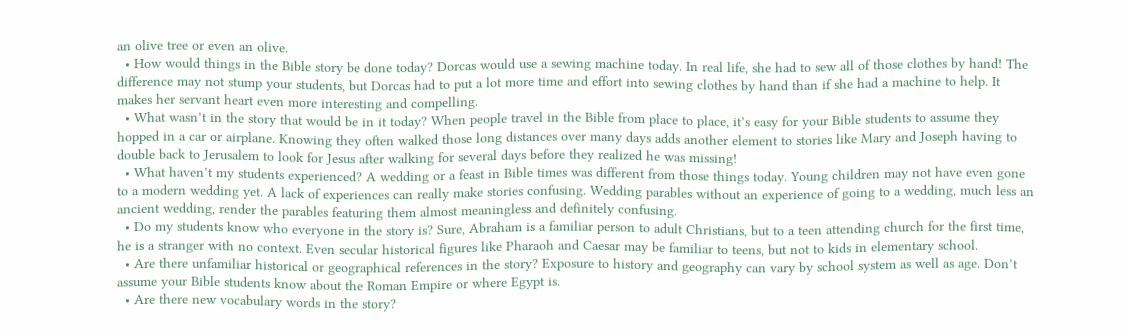an olive tree or even an olive.
  • How would things in the Bible story be done today? Dorcas would use a sewing machine today. In real life, she had to sew all of those clothes by hand! The difference may not stump your students, but Dorcas had to put a lot more time and effort into sewing clothes by hand than if she had a machine to help. It makes her servant heart even more interesting and compelling.
  • What wasn’t in the story that would be in it today? When people travel in the Bible from place to place, it’s easy for your Bible students to assume they hopped in a car or airplane. Knowing they often walked those long distances over many days adds another element to stories like Mary and Joseph having to double back to Jerusalem to look for Jesus after walking for several days before they realized he was missing!
  • What haven’t my students experienced? A wedding or a feast in Bible times was different from those things today. Young children may not have even gone to a modern wedding yet. A lack of experiences can really make stories confusing. Wedding parables without an experience of going to a wedding, much less an ancient wedding, render the parables featuring them almost meaningless and definitely confusing.
  • Do my students know who everyone in the story is? Sure, Abraham is a familiar person to adult Christians, but to a teen attending church for the first time, he is a stranger with no context. Even secular historical figures like Pharaoh and Caesar may be familiar to teens, but not to kids in elementary school.
  • Are there unfamiliar historical or geographical references in the story? Exposure to history and geography can vary by school system as well as age. Don’t assume your Bible students know about the Roman Empire or where Egypt is.
  • Are there new vocabulary words in the story?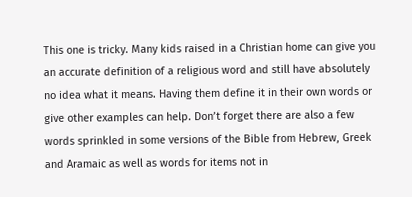This one is tricky. Many kids raised in a Christian home can give you an accurate definition of a religious word and still have absolutely no idea what it means. Having them define it in their own words or give other examples can help. Don’t forget there are also a few words sprinkled in some versions of the Bible from Hebrew, Greek and Aramaic as well as words for items not in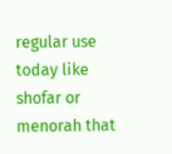regular use today like shofar or menorah that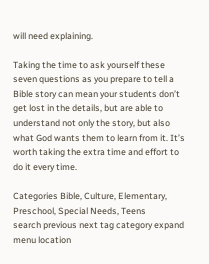will need explaining.

Taking the time to ask yourself these seven questions as you prepare to tell a Bible story can mean your students don’t get lost in the details, but are able to understand not only the story, but also what God wants them to learn from it. It’s worth taking the extra time and effort to do it every time.

Categories Bible, Culture, Elementary, Preschool, Special Needs, Teens
search previous next tag category expand menu location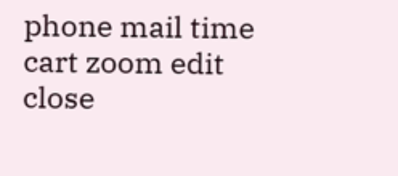phone mail time cart zoom edit close